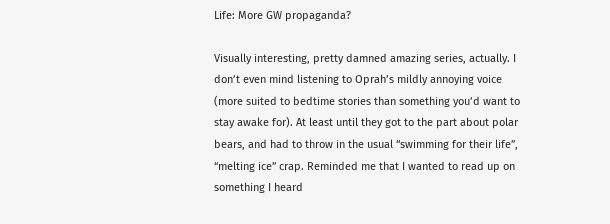Life: More GW propaganda?

Visually interesting, pretty damned amazing series, actually. I don’t even mind listening to Oprah’s mildly annoying voice (more suited to bedtime stories than something you’d want to stay awake for). At least until they got to the part about polar bears, and had to throw in the usual “swimming for their life”, “melting ice” crap. Reminded me that I wanted to read up on something I heard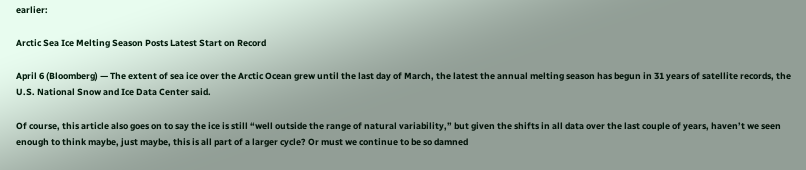earlier:

Arctic Sea Ice Melting Season Posts Latest Start on Record

April 6 (Bloomberg) — The extent of sea ice over the Arctic Ocean grew until the last day of March, the latest the annual melting season has begun in 31 years of satellite records, the U.S. National Snow and Ice Data Center said.

Of course, this article also goes on to say the ice is still “well outside the range of natural variability,” but given the shifts in all data over the last couple of years, haven’t we seen enough to think maybe, just maybe, this is all part of a larger cycle? Or must we continue to be so damned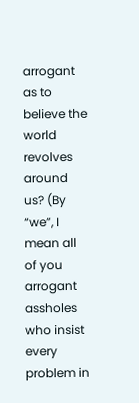arrogant as to believe the world revolves around us? (By “we”, I mean all of you arrogant assholes who insist every problem in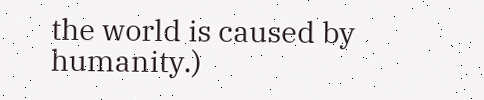the world is caused by humanity.)